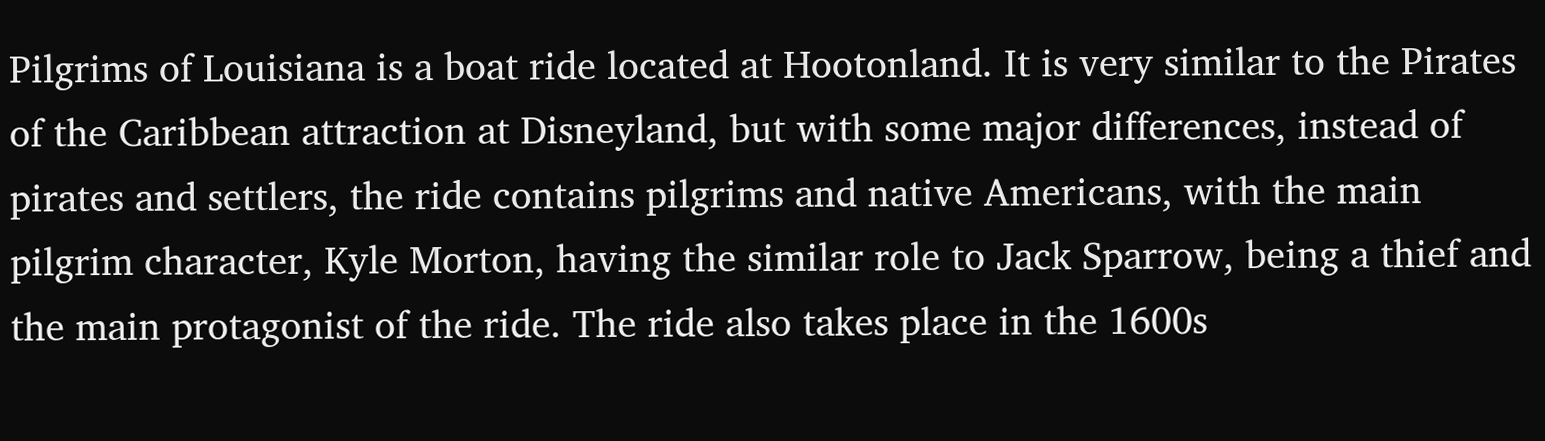Pilgrims of Louisiana is a boat ride located at Hootonland. It is very similar to the Pirates of the Caribbean attraction at Disneyland, but with some major differences, instead of pirates and settlers, the ride contains pilgrims and native Americans, with the main pilgrim character, Kyle Morton, having the similar role to Jack Sparrow, being a thief and the main protagonist of the ride. The ride also takes place in the 1600s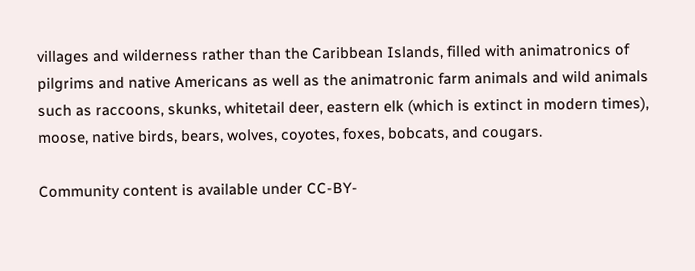villages and wilderness rather than the Caribbean Islands, filled with animatronics of pilgrims and native Americans as well as the animatronic farm animals and wild animals such as raccoons, skunks, whitetail deer, eastern elk (which is extinct in modern times), moose, native birds, bears, wolves, coyotes, foxes, bobcats, and cougars.

Community content is available under CC-BY-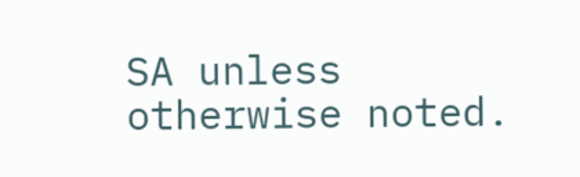SA unless otherwise noted.